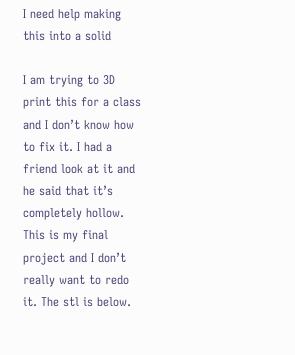I need help making this into a solid

I am trying to 3D print this for a class and I don’t know how to fix it. I had a friend look at it and he said that it’s completely hollow. This is my final project and I don’t really want to redo it. The stl is below.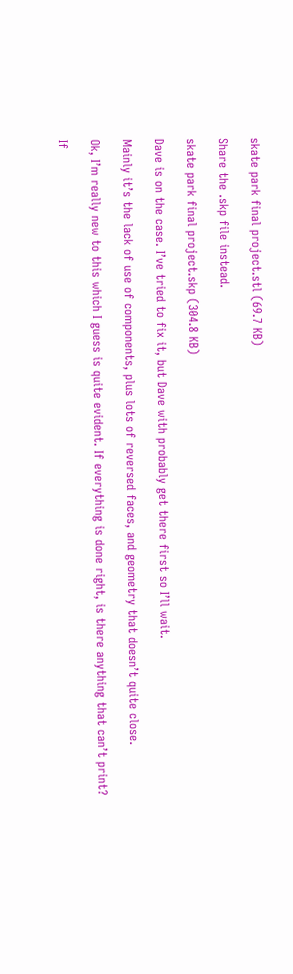skate park final project.stl (69.7 KB)

Share the .skp file instead.

skate park final project.skp (304.8 KB)

Dave is on the case. I’ve tried to fix it, but Dave with probably get there first so I’ll wait.

Mainly it’s the lack of use of components, plus lots of reversed faces, and geometry that doesn’t quite close.

Ok, I’m really new to this which I guess is quite evident. If everything is done right, is there anything that can’t print?

If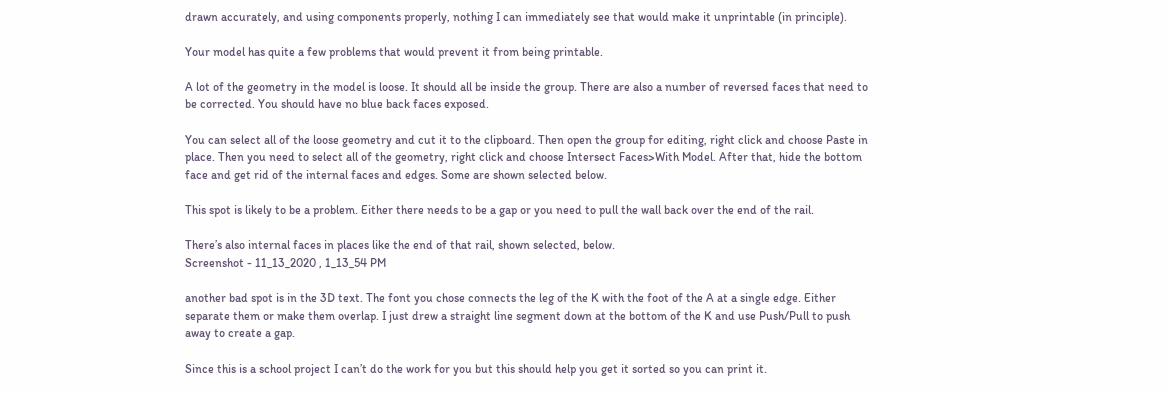drawn accurately, and using components properly, nothing I can immediately see that would make it unprintable (in principle).

Your model has quite a few problems that would prevent it from being printable.

A lot of the geometry in the model is loose. It should all be inside the group. There are also a number of reversed faces that need to be corrected. You should have no blue back faces exposed.

You can select all of the loose geometry and cut it to the clipboard. Then open the group for editing, right click and choose Paste in place. Then you need to select all of the geometry, right click and choose Intersect Faces>With Model. After that, hide the bottom face and get rid of the internal faces and edges. Some are shown selected below.

This spot is likely to be a problem. Either there needs to be a gap or you need to pull the wall back over the end of the rail.

There’s also internal faces in places like the end of that rail, shown selected, below.
Screenshot - 11_13_2020 , 1_13_54 PM

another bad spot is in the 3D text. The font you chose connects the leg of the K with the foot of the A at a single edge. Either separate them or make them overlap. I just drew a straight line segment down at the bottom of the K and use Push/Pull to push away to create a gap.

Since this is a school project I can’t do the work for you but this should help you get it sorted so you can print it.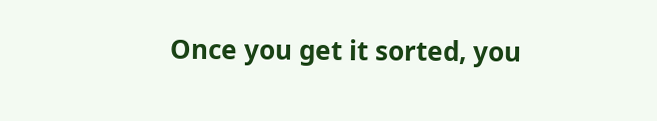Once you get it sorted, you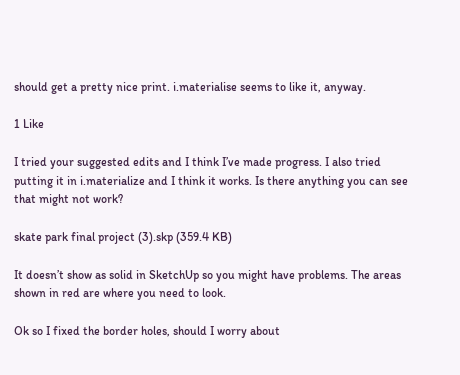should get a pretty nice print. i.materialise seems to like it, anyway.

1 Like

I tried your suggested edits and I think I’ve made progress. I also tried putting it in i.materialize and I think it works. Is there anything you can see that might not work?

skate park final project (3).skp (359.4 KB)

It doesn’t show as solid in SketchUp so you might have problems. The areas shown in red are where you need to look.

Ok so I fixed the border holes, should I worry about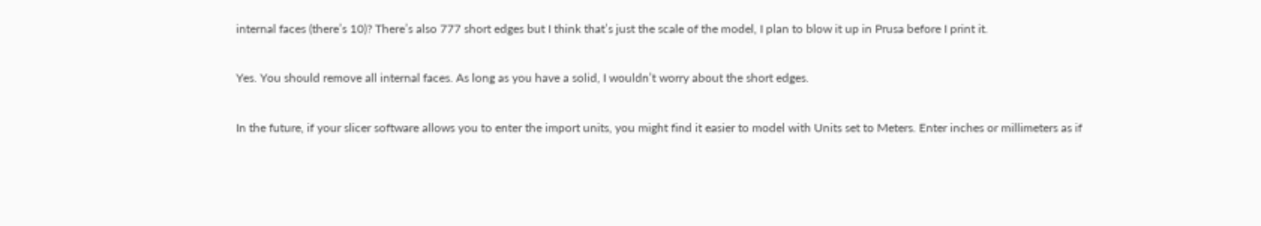internal faces (there’s 10)? There’s also 777 short edges but I think that’s just the scale of the model, I plan to blow it up in Prusa before I print it.

Yes. You should remove all internal faces. As long as you have a solid, I wouldn’t worry about the short edges.

In the future, if your slicer software allows you to enter the import units, you might find it easier to model with Units set to Meters. Enter inches or millimeters as if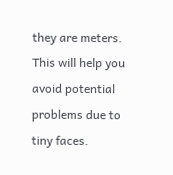they are meters. This will help you avoid potential problems due to tiny faces.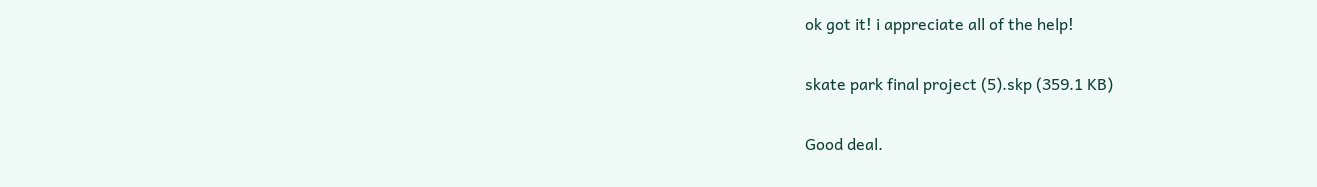ok got it! i appreciate all of the help!

skate park final project (5).skp (359.1 KB)

Good deal.